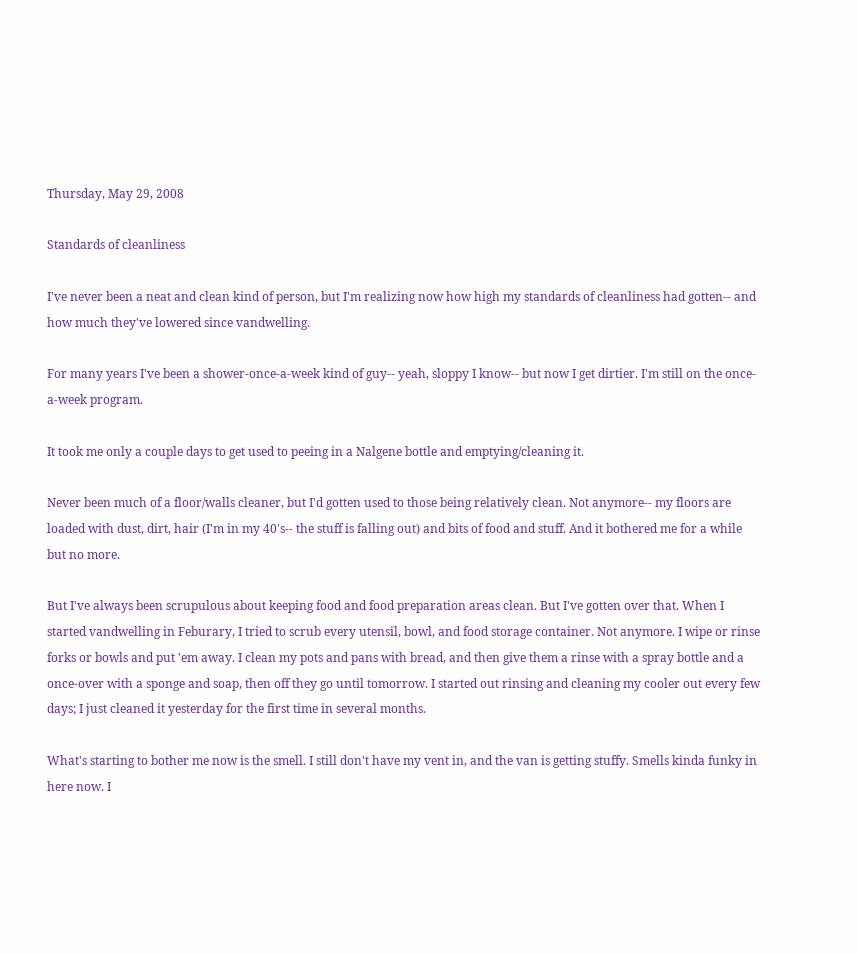Thursday, May 29, 2008

Standards of cleanliness

I've never been a neat and clean kind of person, but I'm realizing now how high my standards of cleanliness had gotten-- and how much they've lowered since vandwelling.

For many years I've been a shower-once-a-week kind of guy-- yeah, sloppy I know-- but now I get dirtier. I'm still on the once-a-week program.

It took me only a couple days to get used to peeing in a Nalgene bottle and emptying/cleaning it.

Never been much of a floor/walls cleaner, but I'd gotten used to those being relatively clean. Not anymore-- my floors are loaded with dust, dirt, hair (I'm in my 40's-- the stuff is falling out) and bits of food and stuff. And it bothered me for a while but no more.

But I've always been scrupulous about keeping food and food preparation areas clean. But I've gotten over that. When I started vandwelling in Feburary, I tried to scrub every utensil, bowl, and food storage container. Not anymore. I wipe or rinse forks or bowls and put 'em away. I clean my pots and pans with bread, and then give them a rinse with a spray bottle and a once-over with a sponge and soap, then off they go until tomorrow. I started out rinsing and cleaning my cooler out every few days; I just cleaned it yesterday for the first time in several months.

What's starting to bother me now is the smell. I still don't have my vent in, and the van is getting stuffy. Smells kinda funky in here now. I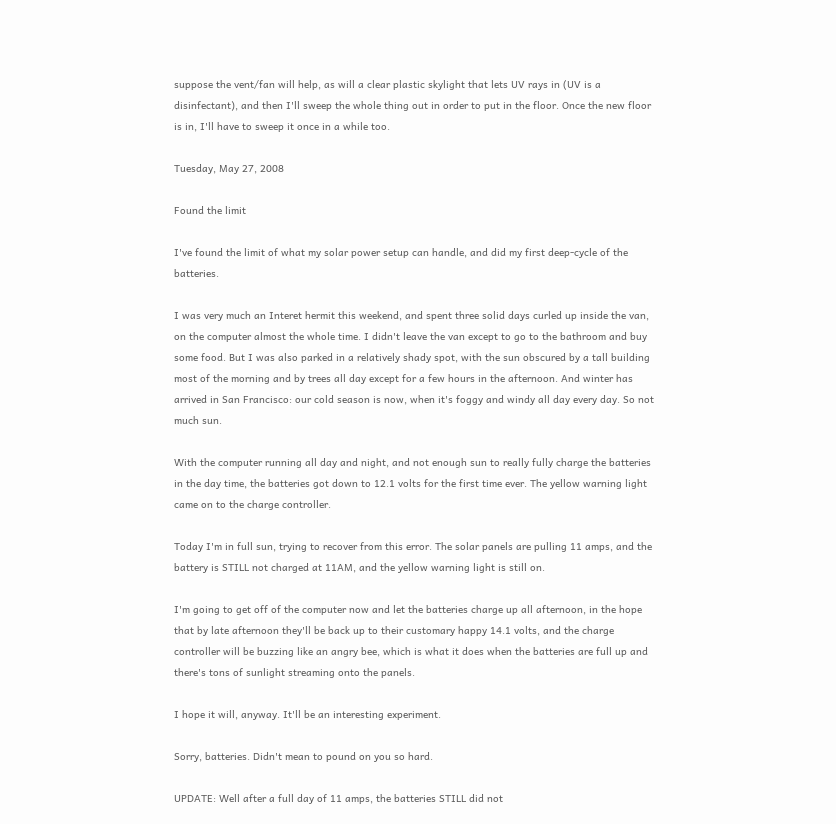suppose the vent/fan will help, as will a clear plastic skylight that lets UV rays in (UV is a disinfectant), and then I'll sweep the whole thing out in order to put in the floor. Once the new floor is in, I'll have to sweep it once in a while too.

Tuesday, May 27, 2008

Found the limit

I've found the limit of what my solar power setup can handle, and did my first deep-cycle of the batteries.

I was very much an Interet hermit this weekend, and spent three solid days curled up inside the van, on the computer almost the whole time. I didn't leave the van except to go to the bathroom and buy some food. But I was also parked in a relatively shady spot, with the sun obscured by a tall building most of the morning and by trees all day except for a few hours in the afternoon. And winter has arrived in San Francisco: our cold season is now, when it's foggy and windy all day every day. So not much sun.

With the computer running all day and night, and not enough sun to really fully charge the batteries in the day time, the batteries got down to 12.1 volts for the first time ever. The yellow warning light came on to the charge controller.

Today I'm in full sun, trying to recover from this error. The solar panels are pulling 11 amps, and the battery is STILL not charged at 11AM, and the yellow warning light is still on.

I'm going to get off of the computer now and let the batteries charge up all afternoon, in the hope that by late afternoon they'll be back up to their customary happy 14.1 volts, and the charge controller will be buzzing like an angry bee, which is what it does when the batteries are full up and there's tons of sunlight streaming onto the panels.

I hope it will, anyway. It'll be an interesting experiment.

Sorry, batteries. Didn't mean to pound on you so hard.

UPDATE: Well after a full day of 11 amps, the batteries STILL did not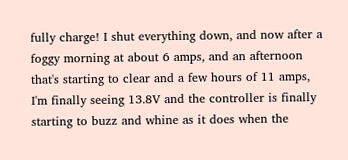fully charge! I shut everything down, and now after a foggy morning at about 6 amps, and an afternoon that's starting to clear and a few hours of 11 amps, I'm finally seeing 13.8V and the controller is finally starting to buzz and whine as it does when the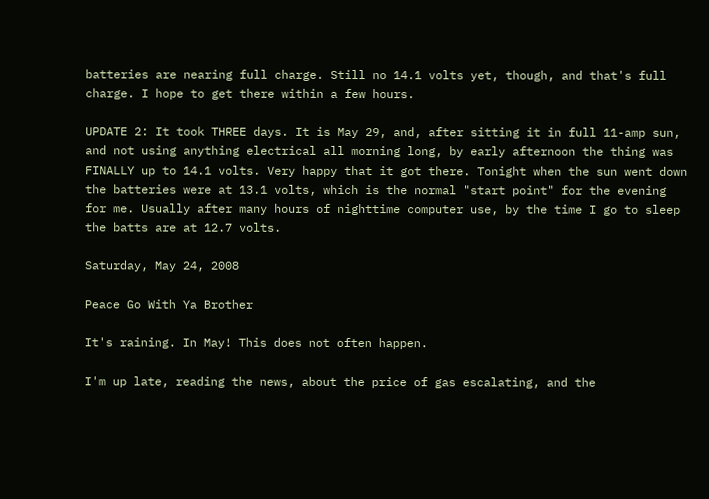batteries are nearing full charge. Still no 14.1 volts yet, though, and that's full charge. I hope to get there within a few hours.

UPDATE 2: It took THREE days. It is May 29, and, after sitting it in full 11-amp sun, and not using anything electrical all morning long, by early afternoon the thing was FINALLY up to 14.1 volts. Very happy that it got there. Tonight when the sun went down the batteries were at 13.1 volts, which is the normal "start point" for the evening for me. Usually after many hours of nighttime computer use, by the time I go to sleep the batts are at 12.7 volts.

Saturday, May 24, 2008

Peace Go With Ya Brother

It's raining. In May! This does not often happen.

I'm up late, reading the news, about the price of gas escalating, and the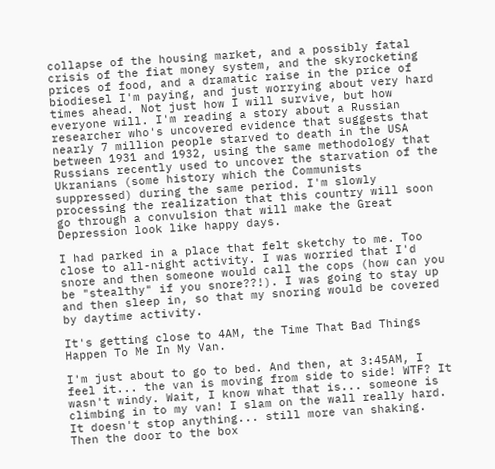collapse of the housing market, and a possibly fatal crisis of the fiat money system, and the skyrocketing prices of food, and a dramatic raise in the price of biodiesel I'm paying, and just worrying about very hard times ahead. Not just how I will survive, but how everyone will. I'm reading a story about a Russian researcher who's uncovered evidence that suggests that nearly 7 million people starved to death in the USA between 1931 and 1932, using the same methodology that Russians recently used to uncover the starvation of the Ukranians (some history which the Communists suppressed) during the same period. I'm slowly processing the realization that this country will soon go through a convulsion that will make the Great Depression look like happy days.

I had parked in a place that felt sketchy to me. Too close to all-night activity. I was worried that I'd snore and then someone would call the cops (how can you be "stealthy" if you snore??!). I was going to stay up and then sleep in, so that my snoring would be covered by daytime activity.

It's getting close to 4AM, the Time That Bad Things Happen To Me In My Van.

I'm just about to go to bed. And then, at 3:45AM, I feel it... the van is moving from side to side! WTF? It wasn't windy. Wait, I know what that is... someone is climbing in to my van! I slam on the wall really hard. It doesn't stop anything... still more van shaking. Then the door to the box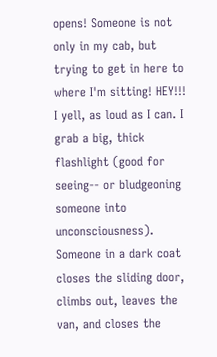opens! Someone is not only in my cab, but trying to get in here to where I'm sitting! HEY!!! I yell, as loud as I can. I grab a big, thick flashlight (good for seeing-- or bludgeoning someone into unconsciousness). Someone in a dark coat closes the sliding door, climbs out, leaves the van, and closes the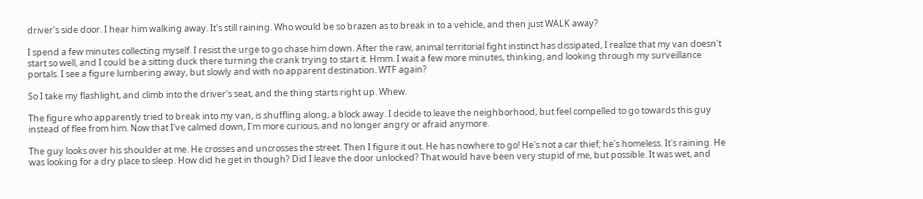driver's side door. I hear him walking away. It's still raining. Who would be so brazen as to break in to a vehicle, and then just WALK away?

I spend a few minutes collecting myself. I resist the urge to go chase him down. After the raw, animal territorial fight instinct has dissipated, I realize that my van doesn't start so well, and I could be a sitting duck there turning the crank trying to start it. Hmm. I wait a few more minutes, thinking, and looking through my surveillance portals. I see a figure lumbering away, but slowly and with no apparent destination. WTF again?

So I take my flashlight, and climb into the driver's seat, and the thing starts right up. Whew.

The figure who apparently tried to break into my van, is shuffling along, a block away. I decide to leave the neighborhood, but feel compelled to go towards this guy instead of flee from him. Now that I've calmed down, I'm more curious, and no longer angry or afraid anymore.

The guy looks over his shoulder at me. He crosses and uncrosses the street. Then I figure it out. He has nowhere to go! He's not a car thief; he's homeless. It's raining. He was looking for a dry place to sleep. How did he get in though? Did I leave the door unlocked? That would have been very stupid of me, but possible. It was wet, and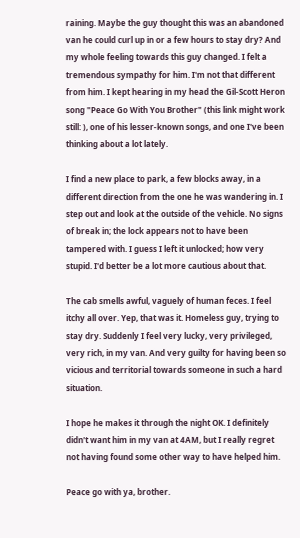raining. Maybe the guy thought this was an abandoned van he could curl up in or a few hours to stay dry? And my whole feeling towards this guy changed. I felt a tremendous sympathy for him. I'm not that different from him. I kept hearing in my head the Gil-Scott Heron song "Peace Go With You Brother" (this link might work still: ), one of his lesser-known songs, and one I've been thinking about a lot lately.

I find a new place to park, a few blocks away, in a different direction from the one he was wandering in. I step out and look at the outside of the vehicle. No signs of break in; the lock appears not to have been tampered with. I guess I left it unlocked; how very stupid. I'd better be a lot more cautious about that.

The cab smells awful, vaguely of human feces. I feel itchy all over. Yep, that was it. Homeless guy, trying to stay dry. Suddenly I feel very lucky, very privileged, very rich, in my van. And very guilty for having been so vicious and territorial towards someone in such a hard situation.

I hope he makes it through the night OK. I definitely didn't want him in my van at 4AM, but I really regret not having found some other way to have helped him.

Peace go with ya, brother.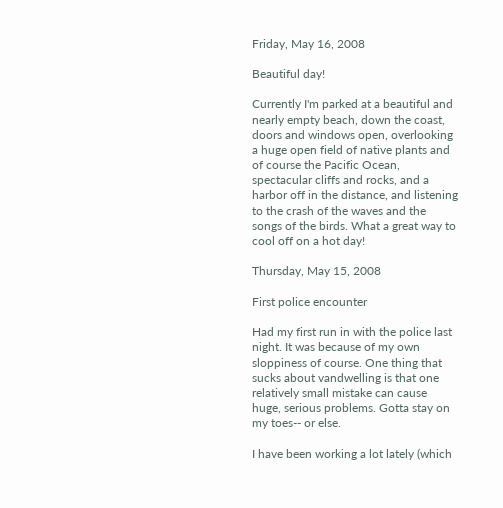Friday, May 16, 2008

Beautiful day!

Currently I'm parked at a beautiful and nearly empty beach, down the coast, doors and windows open, overlooking a huge open field of native plants and of course the Pacific Ocean, spectacular cliffs and rocks, and a harbor off in the distance, and listening to the crash of the waves and the songs of the birds. What a great way to cool off on a hot day!

Thursday, May 15, 2008

First police encounter

Had my first run in with the police last night. It was because of my own sloppiness of course. One thing that sucks about vandwelling is that one relatively small mistake can cause huge, serious problems. Gotta stay on my toes-- or else.

I have been working a lot lately (which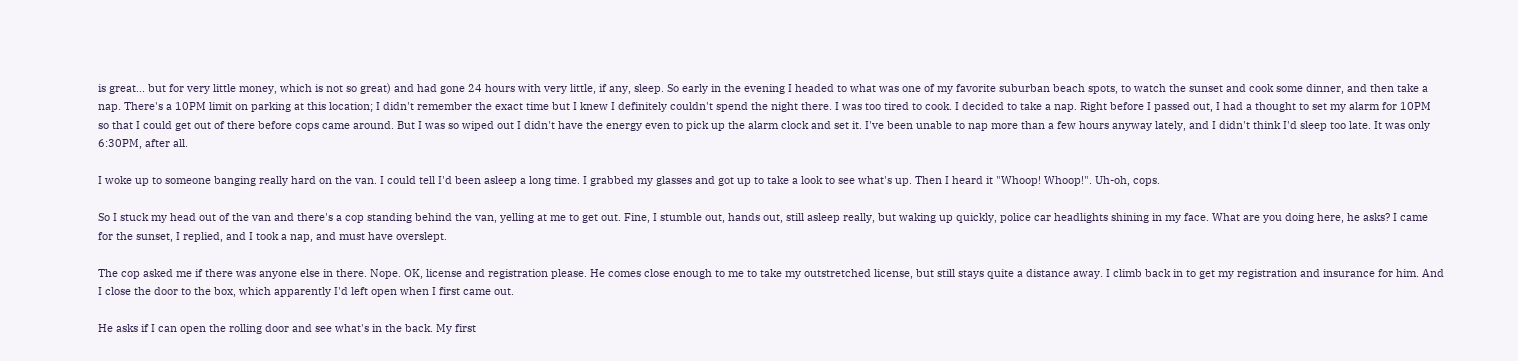is great... but for very little money, which is not so great) and had gone 24 hours with very little, if any, sleep. So early in the evening I headed to what was one of my favorite suburban beach spots, to watch the sunset and cook some dinner, and then take a nap. There's a 10PM limit on parking at this location; I didn't remember the exact time but I knew I definitely couldn't spend the night there. I was too tired to cook. I decided to take a nap. Right before I passed out, I had a thought to set my alarm for 10PM so that I could get out of there before cops came around. But I was so wiped out I didn't have the energy even to pick up the alarm clock and set it. I've been unable to nap more than a few hours anyway lately, and I didn't think I'd sleep too late. It was only 6:30PM, after all.

I woke up to someone banging really hard on the van. I could tell I'd been asleep a long time. I grabbed my glasses and got up to take a look to see what's up. Then I heard it "Whoop! Whoop!". Uh-oh, cops.

So I stuck my head out of the van and there's a cop standing behind the van, yelling at me to get out. Fine, I stumble out, hands out, still asleep really, but waking up quickly, police car headlights shining in my face. What are you doing here, he asks? I came for the sunset, I replied, and I took a nap, and must have overslept.

The cop asked me if there was anyone else in there. Nope. OK, license and registration please. He comes close enough to me to take my outstretched license, but still stays quite a distance away. I climb back in to get my registration and insurance for him. And I close the door to the box, which apparently I'd left open when I first came out.

He asks if I can open the rolling door and see what's in the back. My first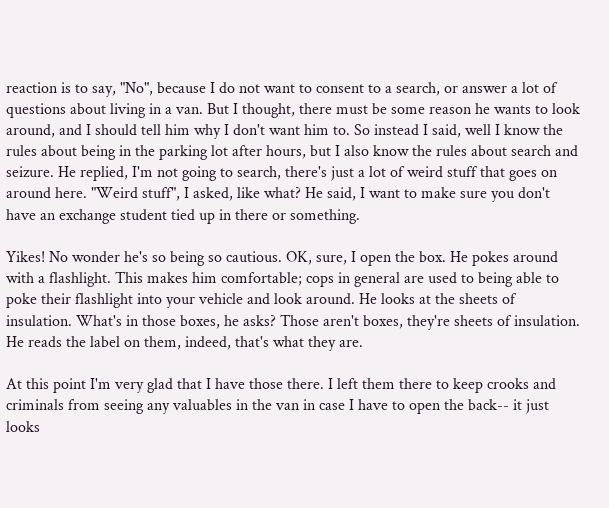reaction is to say, "No", because I do not want to consent to a search, or answer a lot of questions about living in a van. But I thought, there must be some reason he wants to look around, and I should tell him why I don't want him to. So instead I said, well I know the rules about being in the parking lot after hours, but I also know the rules about search and seizure. He replied, I'm not going to search, there's just a lot of weird stuff that goes on around here. "Weird stuff", I asked, like what? He said, I want to make sure you don't have an exchange student tied up in there or something.

Yikes! No wonder he's so being so cautious. OK, sure, I open the box. He pokes around with a flashlight. This makes him comfortable; cops in general are used to being able to poke their flashlight into your vehicle and look around. He looks at the sheets of insulation. What's in those boxes, he asks? Those aren't boxes, they're sheets of insulation. He reads the label on them, indeed, that's what they are.

At this point I'm very glad that I have those there. I left them there to keep crooks and criminals from seeing any valuables in the van in case I have to open the back-- it just looks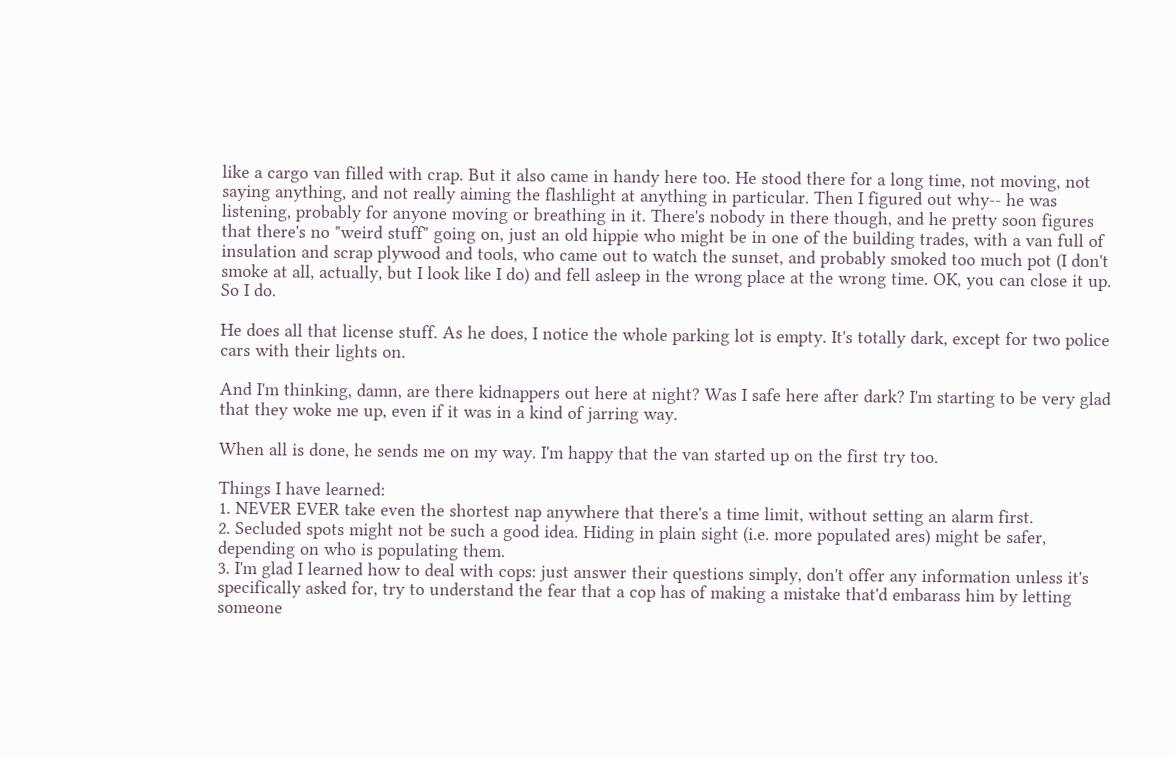like a cargo van filled with crap. But it also came in handy here too. He stood there for a long time, not moving, not saying anything, and not really aiming the flashlight at anything in particular. Then I figured out why-- he was listening, probably for anyone moving or breathing in it. There's nobody in there though, and he pretty soon figures that there's no "weird stuff" going on, just an old hippie who might be in one of the building trades, with a van full of insulation and scrap plywood and tools, who came out to watch the sunset, and probably smoked too much pot (I don't smoke at all, actually, but I look like I do) and fell asleep in the wrong place at the wrong time. OK, you can close it up. So I do.

He does all that license stuff. As he does, I notice the whole parking lot is empty. It's totally dark, except for two police cars with their lights on.

And I'm thinking, damn, are there kidnappers out here at night? Was I safe here after dark? I'm starting to be very glad that they woke me up, even if it was in a kind of jarring way.

When all is done, he sends me on my way. I'm happy that the van started up on the first try too.

Things I have learned:
1. NEVER EVER take even the shortest nap anywhere that there's a time limit, without setting an alarm first.
2. Secluded spots might not be such a good idea. Hiding in plain sight (i.e. more populated ares) might be safer, depending on who is populating them.
3. I'm glad I learned how to deal with cops: just answer their questions simply, don't offer any information unless it's specifically asked for, try to understand the fear that a cop has of making a mistake that'd embarass him by letting someone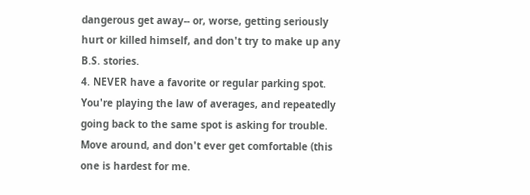dangerous get away-- or, worse, getting seriously hurt or killed himself, and don't try to make up any B.S. stories.
4. NEVER have a favorite or regular parking spot. You're playing the law of averages, and repeatedly going back to the same spot is asking for trouble. Move around, and don't ever get comfortable (this one is hardest for me.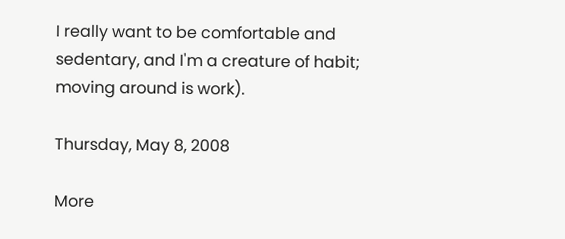I really want to be comfortable and sedentary, and I'm a creature of habit; moving around is work).

Thursday, May 8, 2008

More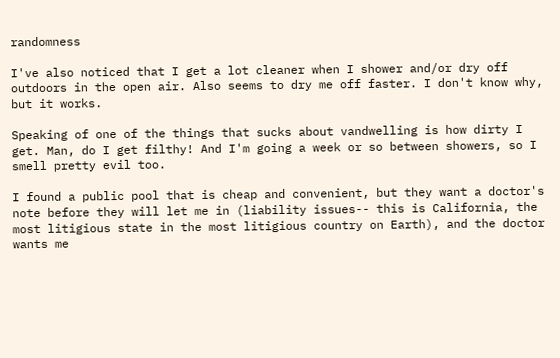randomness

I've also noticed that I get a lot cleaner when I shower and/or dry off outdoors in the open air. Also seems to dry me off faster. I don't know why, but it works.

Speaking of one of the things that sucks about vandwelling is how dirty I get. Man, do I get filthy! And I'm going a week or so between showers, so I smell pretty evil too.

I found a public pool that is cheap and convenient, but they want a doctor's note before they will let me in (liability issues-- this is California, the most litigious state in the most litigious country on Earth), and the doctor wants me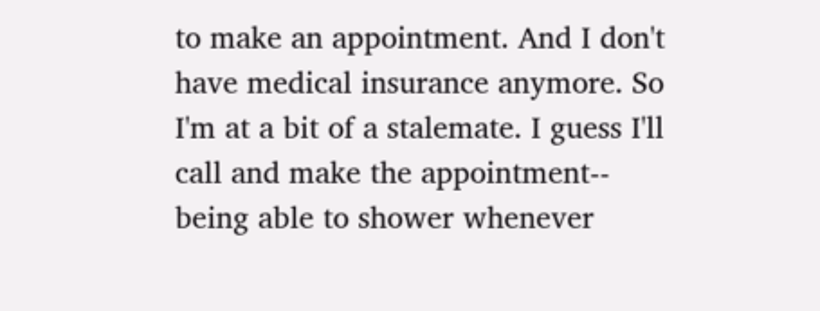to make an appointment. And I don't have medical insurance anymore. So I'm at a bit of a stalemate. I guess I'll call and make the appointment-- being able to shower whenever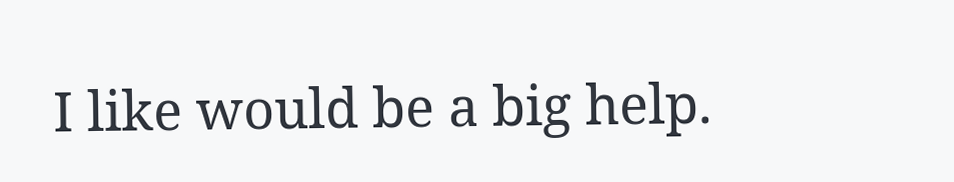I like would be a big help.